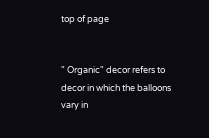top of page


" Organic" decor refers to decor in which the balloons vary in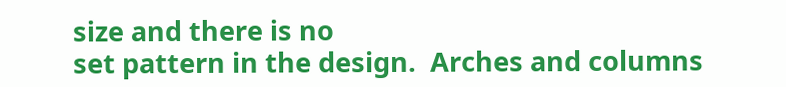size and there is no
set pattern in the design.  Arches and columns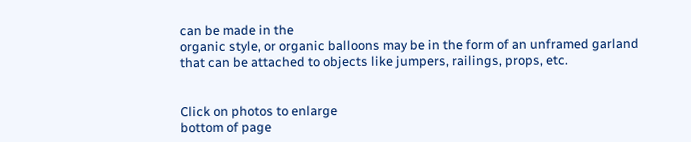can be made in the
organic style, or organic balloons may be in the form of an unframed garland
that can be attached to objects like jumpers, railings, props, etc.


Click on photos to enlarge
bottom of page